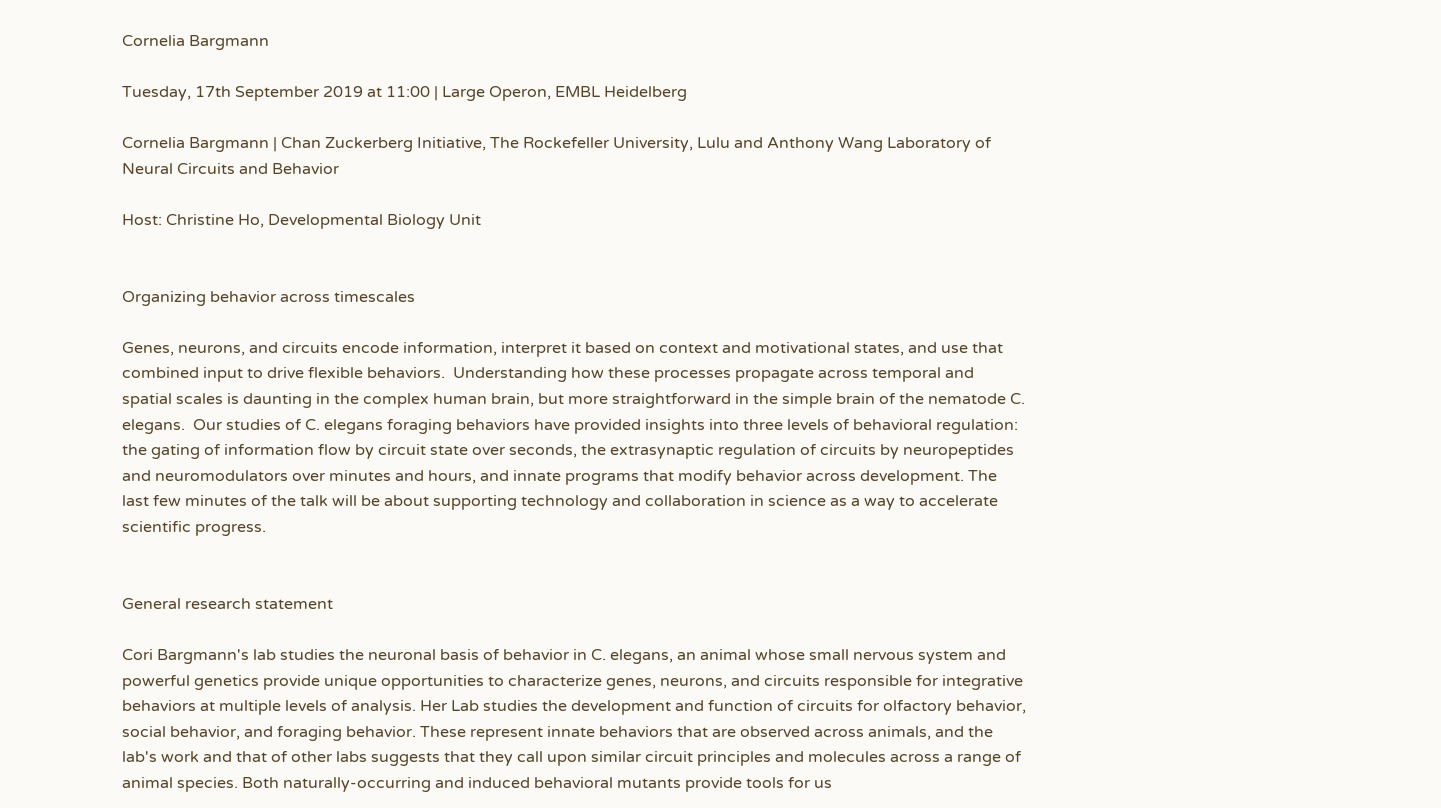Cornelia Bargmann

Tuesday, 17th September 2019 at 11:00 | Large Operon, EMBL Heidelberg

Cornelia Bargmann | Chan Zuckerberg Initiative, The Rockefeller University, Lulu and Anthony Wang Laboratory of Neural Circuits and Behavior

Host: Christine Ho, Developmental Biology Unit


Organizing behavior across timescales

Genes, neurons, and circuits encode information, interpret it based on context and motivational states, and use that combined input to drive flexible behaviors.  Understanding how these processes propagate across temporal and spatial scales is daunting in the complex human brain, but more straightforward in the simple brain of the nematode C. elegans.  Our studies of C. elegans foraging behaviors have provided insights into three levels of behavioral regulation: the gating of information flow by circuit state over seconds, the extrasynaptic regulation of circuits by neuropeptides and neuromodulators over minutes and hours, and innate programs that modify behavior across development. The last few minutes of the talk will be about supporting technology and collaboration in science as a way to accelerate scientific progress.


General research statement

Cori Bargmann's lab studies the neuronal basis of behavior in C. elegans, an animal whose small nervous system and powerful genetics provide unique opportunities to characterize genes, neurons, and circuits responsible for integrative behaviors at multiple levels of analysis. Her Lab studies the development and function of circuits for olfactory behavior, social behavior, and foraging behavior. These represent innate behaviors that are observed across animals, and the lab's work and that of other labs suggests that they call upon similar circuit principles and molecules across a range of animal species. Both naturally-occurring and induced behavioral mutants provide tools for us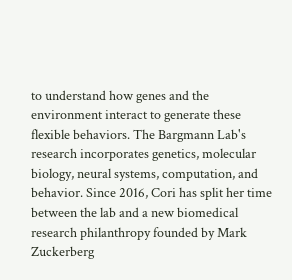to understand how genes and the environment interact to generate these flexible behaviors. The Bargmann Lab's research incorporates genetics, molecular biology, neural systems, computation, and behavior. Since 2016, Cori has split her time between the lab and a new biomedical research philanthropy founded by Mark Zuckerberg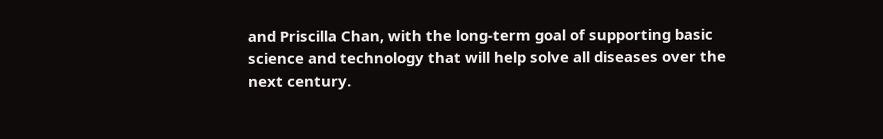and Priscilla Chan, with the long-term goal of supporting basic science and technology that will help solve all diseases over the next century.